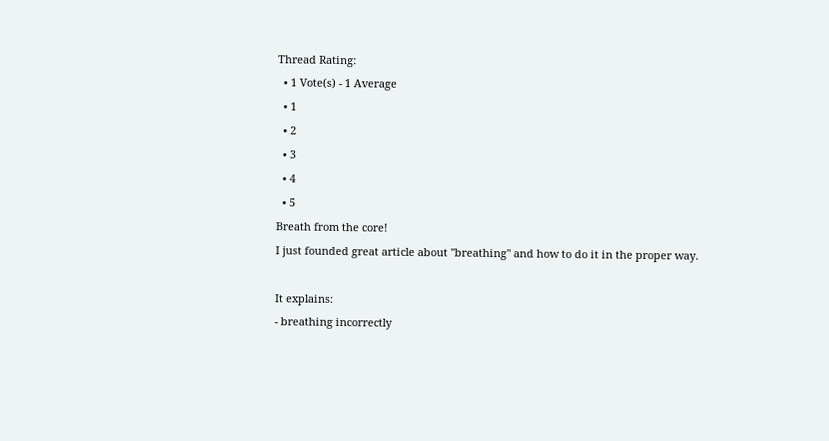Thread Rating:
  • 1 Vote(s) - 1 Average
  • 1
  • 2
  • 3
  • 4
  • 5
Breath from the core!
I just founded great article about "breathing" and how to do it in the proper way.

It explains:
- breathing incorrectly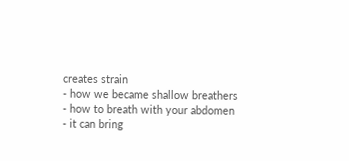creates strain
- how we became shallow breathers
- how to breath with your abdomen
- it can bring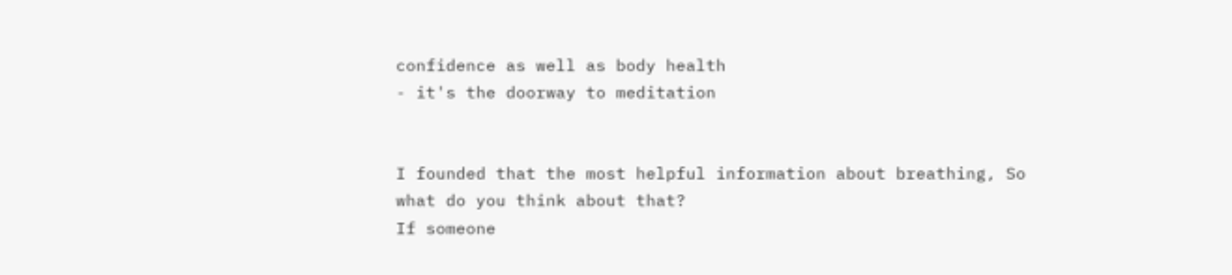confidence as well as body health
- it's the doorway to meditation


I founded that the most helpful information about breathing, So what do you think about that?
If someone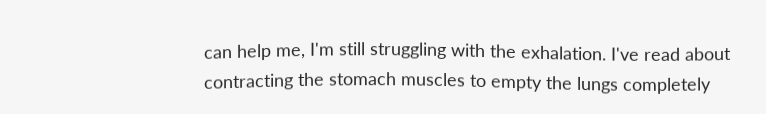can help me, I'm still struggling with the exhalation. I've read about contracting the stomach muscles to empty the lungs completely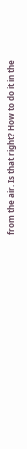from the air. Is that right? How to do it in the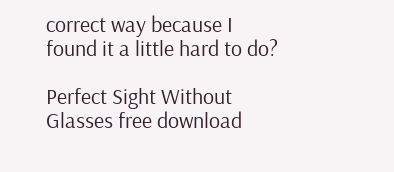correct way because I found it a little hard to do?

Perfect Sight Without Glasses free download